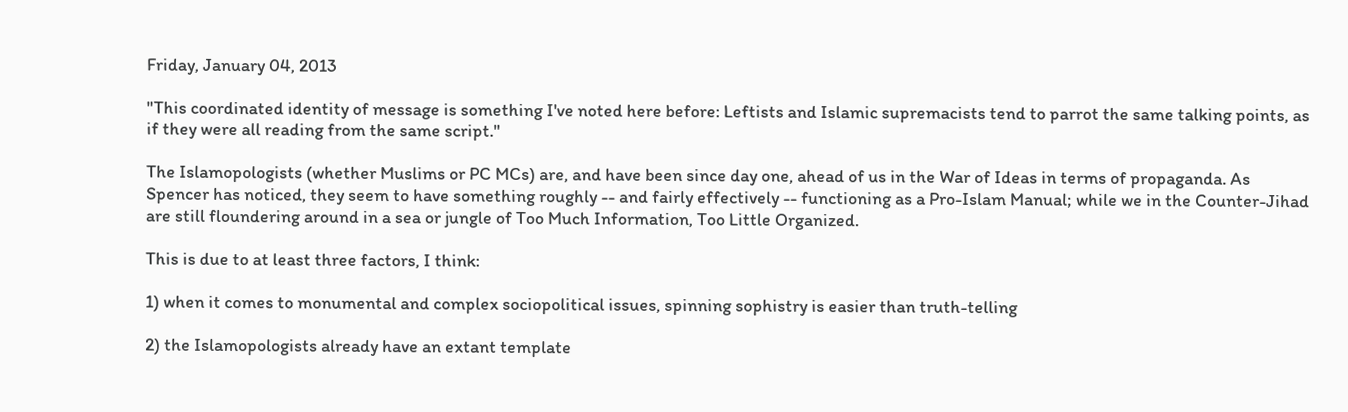Friday, January 04, 2013

"This coordinated identity of message is something I've noted here before: Leftists and Islamic supremacists tend to parrot the same talking points, as if they were all reading from the same script."

The Islamopologists (whether Muslims or PC MCs) are, and have been since day one, ahead of us in the War of Ideas in terms of propaganda. As Spencer has noticed, they seem to have something roughly -- and fairly effectively -- functioning as a Pro-Islam Manual; while we in the Counter-Jihad are still floundering around in a sea or jungle of Too Much Information, Too Little Organized.

This is due to at least three factors, I think:

1) when it comes to monumental and complex sociopolitical issues, spinning sophistry is easier than truth-telling

2) the Islamopologists already have an extant template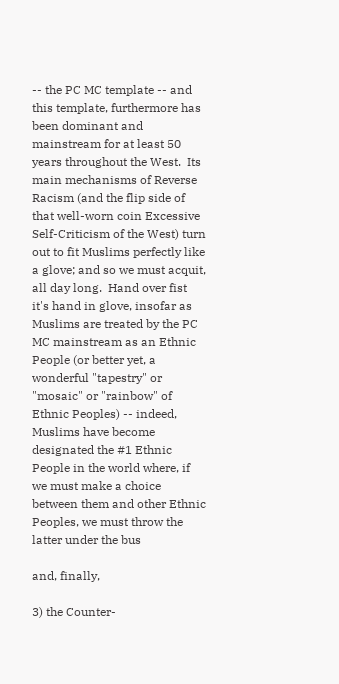-- the PC MC template -- and this template, furthermore has been dominant and mainstream for at least 50 years throughout the West.  Its main mechanisms of Reverse Racism (and the flip side of that well-worn coin Excessive Self-Criticism of the West) turn out to fit Muslims perfectly like a glove; and so we must acquit, all day long.  Hand over fist it's hand in glove, insofar as Muslims are treated by the PC MC mainstream as an Ethnic People (or better yet, a wonderful "tapestry" or "mosaic" or "rainbow" of Ethnic Peoples) -- indeed, Muslims have become designated the #1 Ethnic People in the world where, if we must make a choice between them and other Ethnic Peoples, we must throw the latter under the bus

and, finally,

3) the Counter-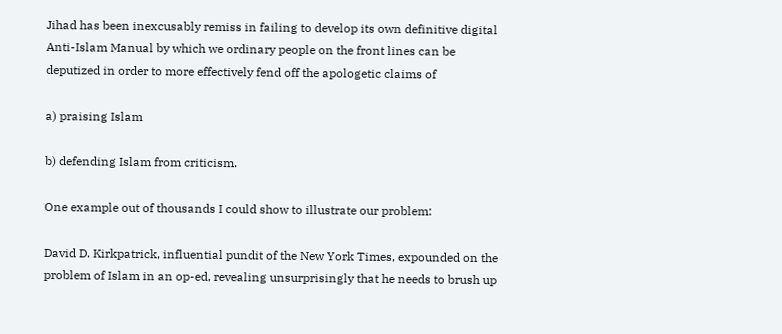Jihad has been inexcusably remiss in failing to develop its own definitive digital Anti-Islam Manual by which we ordinary people on the front lines can be deputized in order to more effectively fend off the apologetic claims of

a) praising Islam

b) defending Islam from criticism.

One example out of thousands I could show to illustrate our problem:

David D. Kirkpatrick, influential pundit of the New York Times, expounded on the problem of Islam in an op-ed, revealing unsurprisingly that he needs to brush up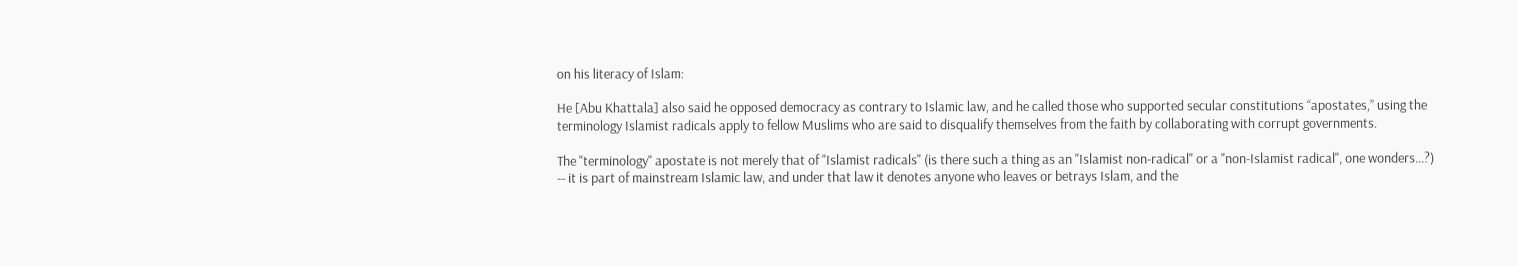on his literacy of Islam:

He [Abu Khattala] also said he opposed democracy as contrary to Islamic law, and he called those who supported secular constitutions “apostates,” using the terminology Islamist radicals apply to fellow Muslims who are said to disqualify themselves from the faith by collaborating with corrupt governments.

The "terminology" apostate is not merely that of "Islamist radicals" (is there such a thing as an "Islamist non-radical" or a "non-Islamist radical", one wonders...?) -- it is part of mainstream Islamic law, and under that law it denotes anyone who leaves or betrays Islam, and the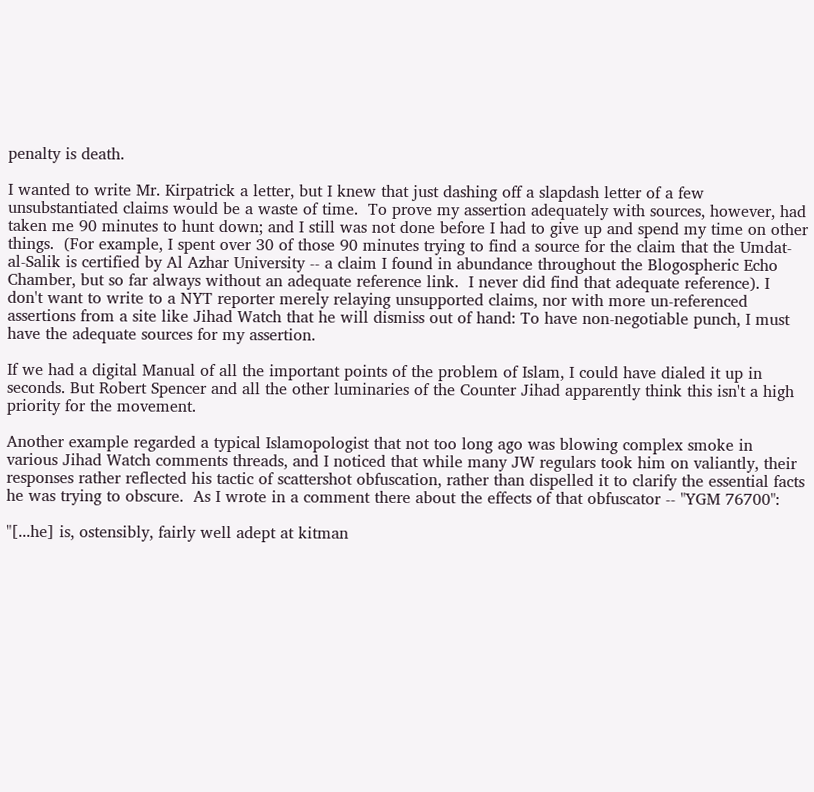penalty is death.

I wanted to write Mr. Kirpatrick a letter, but I knew that just dashing off a slapdash letter of a few unsubstantiated claims would be a waste of time.  To prove my assertion adequately with sources, however, had taken me 90 minutes to hunt down; and I still was not done before I had to give up and spend my time on other things.  (For example, I spent over 30 of those 90 minutes trying to find a source for the claim that the Umdat-al-Salik is certified by Al Azhar University -- a claim I found in abundance throughout the Blogospheric Echo Chamber, but so far always without an adequate reference link.  I never did find that adequate reference). I don't want to write to a NYT reporter merely relaying unsupported claims, nor with more un-referenced assertions from a site like Jihad Watch that he will dismiss out of hand: To have non-negotiable punch, I must have the adequate sources for my assertion.

If we had a digital Manual of all the important points of the problem of Islam, I could have dialed it up in seconds. But Robert Spencer and all the other luminaries of the Counter Jihad apparently think this isn't a high priority for the movement.

Another example regarded a typical Islamopologist that not too long ago was blowing complex smoke in various Jihad Watch comments threads, and I noticed that while many JW regulars took him on valiantly, their responses rather reflected his tactic of scattershot obfuscation, rather than dispelled it to clarify the essential facts he was trying to obscure.  As I wrote in a comment there about the effects of that obfuscator -- "YGM 76700":

"[...he] is, ostensibly, fairly well adept at kitman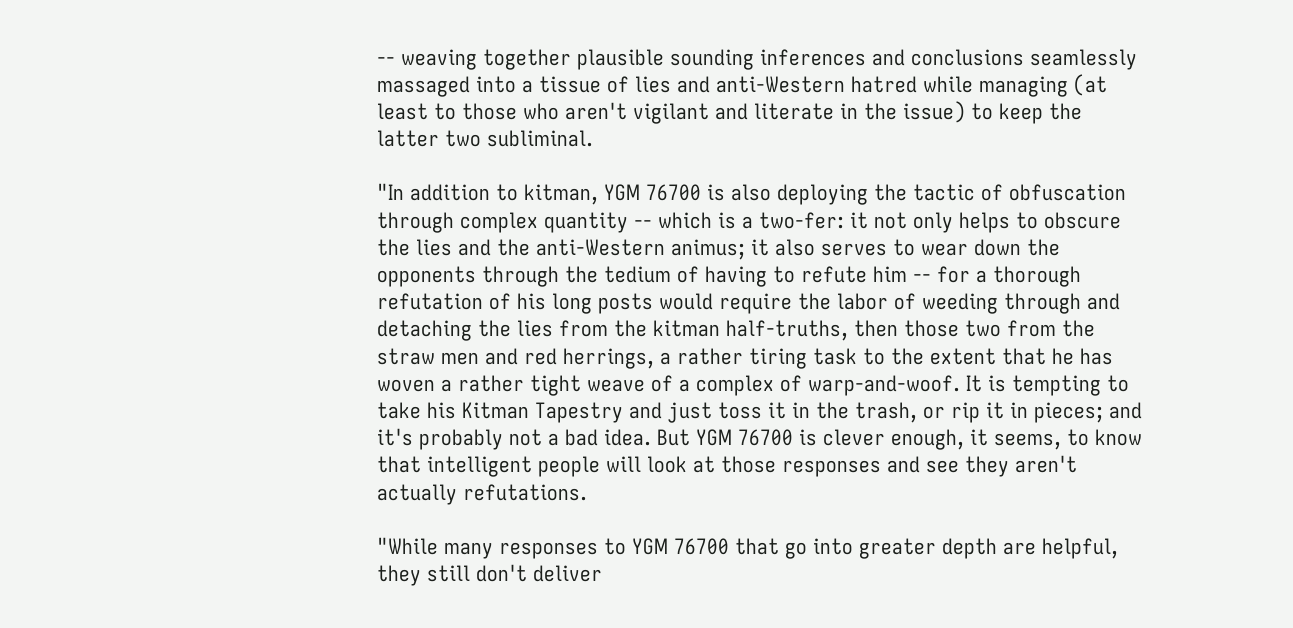-- weaving together plausible sounding inferences and conclusions seamlessly massaged into a tissue of lies and anti-Western hatred while managing (at least to those who aren't vigilant and literate in the issue) to keep the latter two subliminal.

"In addition to kitman, YGM 76700 is also deploying the tactic of obfuscation through complex quantity -- which is a two-fer: it not only helps to obscure the lies and the anti-Western animus; it also serves to wear down the opponents through the tedium of having to refute him -- for a thorough refutation of his long posts would require the labor of weeding through and detaching the lies from the kitman half-truths, then those two from the straw men and red herrings, a rather tiring task to the extent that he has woven a rather tight weave of a complex of warp-and-woof. It is tempting to take his Kitman Tapestry and just toss it in the trash, or rip it in pieces; and it's probably not a bad idea. But YGM 76700 is clever enough, it seems, to know that intelligent people will look at those responses and see they aren't actually refutations.

"While many responses to YGM 76700 that go into greater depth are helpful, they still don't deliver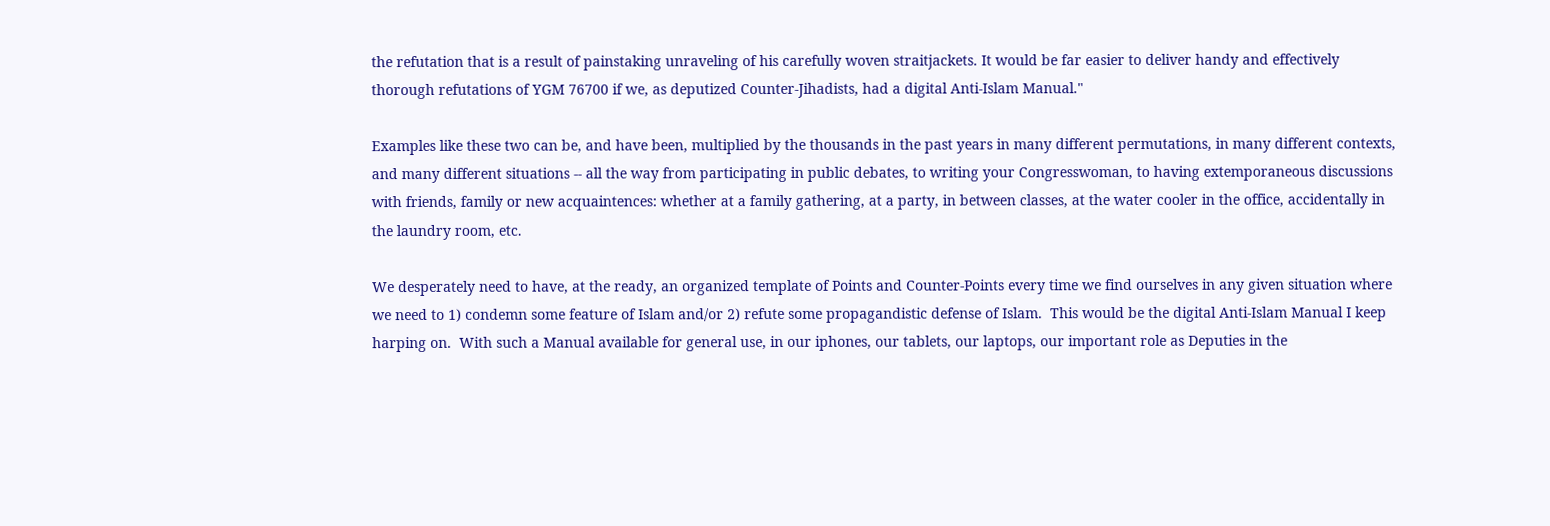the refutation that is a result of painstaking unraveling of his carefully woven straitjackets. It would be far easier to deliver handy and effectively thorough refutations of YGM 76700 if we, as deputized Counter-Jihadists, had a digital Anti-Islam Manual."

Examples like these two can be, and have been, multiplied by the thousands in the past years in many different permutations, in many different contexts, and many different situations -- all the way from participating in public debates, to writing your Congresswoman, to having extemporaneous discussions with friends, family or new acquaintences: whether at a family gathering, at a party, in between classes, at the water cooler in the office, accidentally in the laundry room, etc.

We desperately need to have, at the ready, an organized template of Points and Counter-Points every time we find ourselves in any given situation where we need to 1) condemn some feature of Islam and/or 2) refute some propagandistic defense of Islam.  This would be the digital Anti-Islam Manual I keep harping on.  With such a Manual available for general use, in our iphones, our tablets, our laptops, our important role as Deputies in the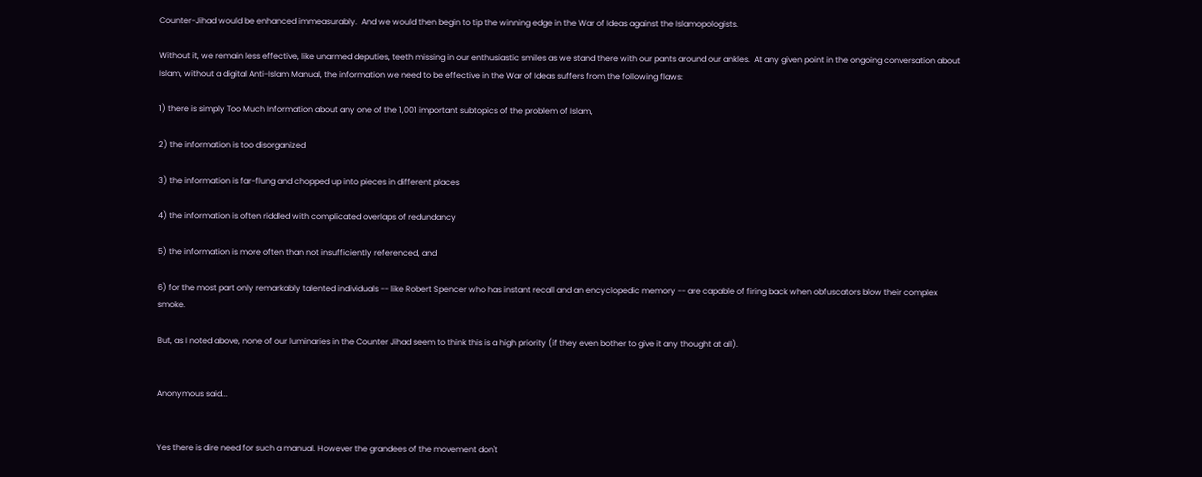Counter-Jihad would be enhanced immeasurably.  And we would then begin to tip the winning edge in the War of Ideas against the Islamopologists.

Without it, we remain less effective, like unarmed deputies, teeth missing in our enthusiastic smiles as we stand there with our pants around our ankles.  At any given point in the ongoing conversation about Islam, without a digital Anti-Islam Manual, the information we need to be effective in the War of Ideas suffers from the following flaws:

1) there is simply Too Much Information about any one of the 1,001 important subtopics of the problem of Islam,

2) the information is too disorganized

3) the information is far-flung and chopped up into pieces in different places

4) the information is often riddled with complicated overlaps of redundancy

5) the information is more often than not insufficiently referenced, and

6) for the most part only remarkably talented individuals -- like Robert Spencer who has instant recall and an encyclopedic memory -- are capable of firing back when obfuscators blow their complex smoke.

But, as I noted above, none of our luminaries in the Counter Jihad seem to think this is a high priority (if they even bother to give it any thought at all).


Anonymous said...


Yes there is dire need for such a manual. However the grandees of the movement don't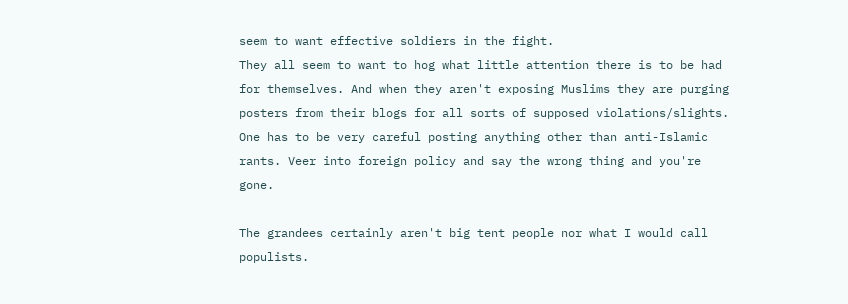seem to want effective soldiers in the fight.
They all seem to want to hog what little attention there is to be had for themselves. And when they aren't exposing Muslims they are purging posters from their blogs for all sorts of supposed violations/slights. One has to be very careful posting anything other than anti-Islamic rants. Veer into foreign policy and say the wrong thing and you're gone.

The grandees certainly aren't big tent people nor what I would call populists.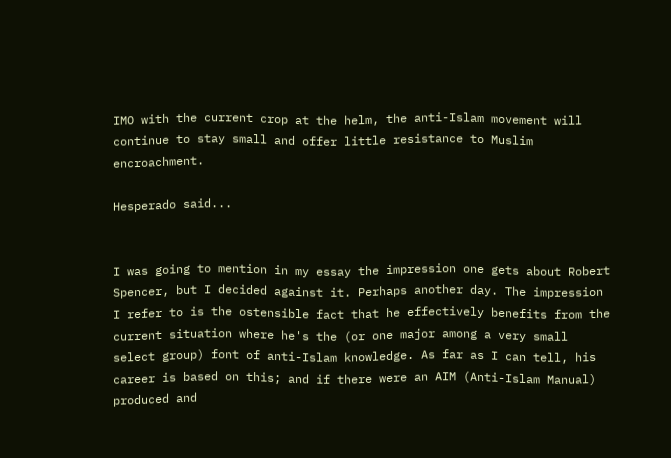IMO with the current crop at the helm, the anti-Islam movement will continue to stay small and offer little resistance to Muslim encroachment.

Hesperado said...


I was going to mention in my essay the impression one gets about Robert Spencer, but I decided against it. Perhaps another day. The impression I refer to is the ostensible fact that he effectively benefits from the current situation where he's the (or one major among a very small select group) font of anti-Islam knowledge. As far as I can tell, his career is based on this; and if there were an AIM (Anti-Islam Manual) produced and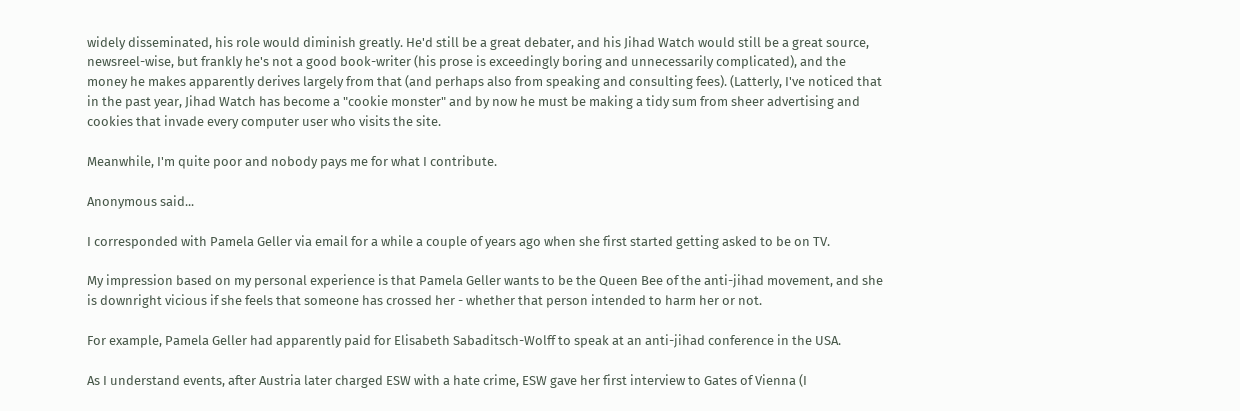widely disseminated, his role would diminish greatly. He'd still be a great debater, and his Jihad Watch would still be a great source, newsreel-wise, but frankly he's not a good book-writer (his prose is exceedingly boring and unnecessarily complicated), and the money he makes apparently derives largely from that (and perhaps also from speaking and consulting fees). (Latterly, I've noticed that in the past year, Jihad Watch has become a "cookie monster" and by now he must be making a tidy sum from sheer advertising and cookies that invade every computer user who visits the site.

Meanwhile, I'm quite poor and nobody pays me for what I contribute.

Anonymous said...

I corresponded with Pamela Geller via email for a while a couple of years ago when she first started getting asked to be on TV.

My impression based on my personal experience is that Pamela Geller wants to be the Queen Bee of the anti-jihad movement, and she is downright vicious if she feels that someone has crossed her - whether that person intended to harm her or not.

For example, Pamela Geller had apparently paid for Elisabeth Sabaditsch-Wolff to speak at an anti-jihad conference in the USA.

As I understand events, after Austria later charged ESW with a hate crime, ESW gave her first interview to Gates of Vienna (I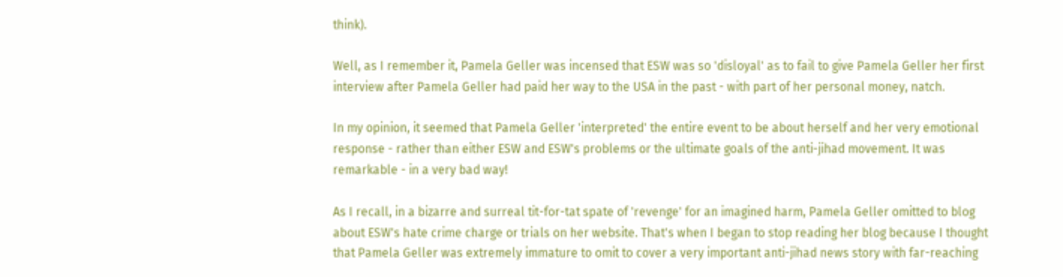think).

Well, as I remember it, Pamela Geller was incensed that ESW was so 'disloyal' as to fail to give Pamela Geller her first interview after Pamela Geller had paid her way to the USA in the past - with part of her personal money, natch.

In my opinion, it seemed that Pamela Geller 'interpreted' the entire event to be about herself and her very emotional response - rather than either ESW and ESW's problems or the ultimate goals of the anti-jihad movement. It was remarkable - in a very bad way!

As I recall, in a bizarre and surreal tit-for-tat spate of 'revenge' for an imagined harm, Pamela Geller omitted to blog about ESW's hate crime charge or trials on her website. That's when I began to stop reading her blog because I thought that Pamela Geller was extremely immature to omit to cover a very important anti-jihad news story with far-reaching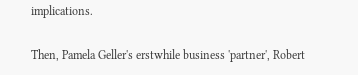implications.

Then, Pamela Geller's erstwhile business 'partner', Robert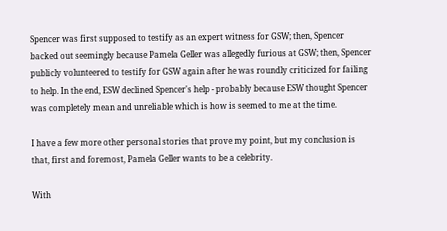Spencer was first supposed to testify as an expert witness for GSW; then, Spencer backed out seemingly because Pamela Geller was allegedly furious at GSW; then, Spencer publicly volunteered to testify for GSW again after he was roundly criticized for failing to help. In the end, ESW declined Spencer's help - probably because ESW thought Spencer was completely mean and unreliable which is how is seemed to me at the time.

I have a few more other personal stories that prove my point, but my conclusion is that, first and foremost, Pamela Geller wants to be a celebrity.

With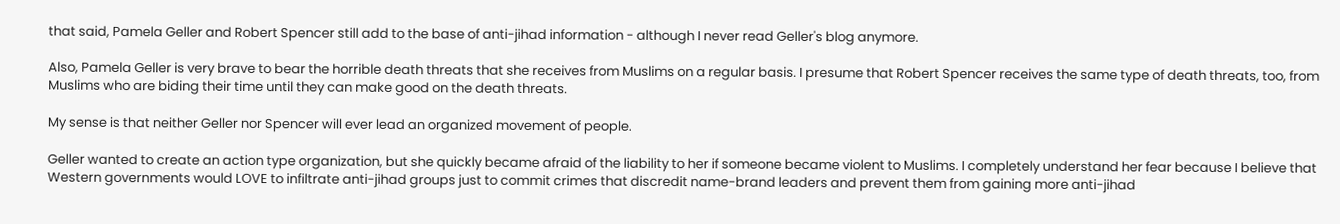that said, Pamela Geller and Robert Spencer still add to the base of anti-jihad information - although I never read Geller's blog anymore.

Also, Pamela Geller is very brave to bear the horrible death threats that she receives from Muslims on a regular basis. I presume that Robert Spencer receives the same type of death threats, too, from Muslims who are biding their time until they can make good on the death threats.

My sense is that neither Geller nor Spencer will ever lead an organized movement of people.

Geller wanted to create an action type organization, but she quickly became afraid of the liability to her if someone became violent to Muslims. I completely understand her fear because I believe that Western governments would LOVE to infiltrate anti-jihad groups just to commit crimes that discredit name-brand leaders and prevent them from gaining more anti-jihad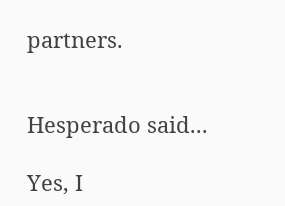partners.


Hesperado said...

Yes, I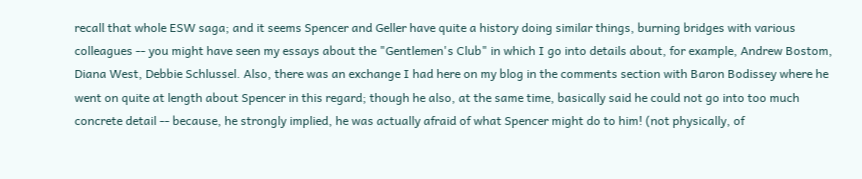recall that whole ESW saga; and it seems Spencer and Geller have quite a history doing similar things, burning bridges with various colleagues -- you might have seen my essays about the "Gentlemen's Club" in which I go into details about, for example, Andrew Bostom, Diana West, Debbie Schlussel. Also, there was an exchange I had here on my blog in the comments section with Baron Bodissey where he went on quite at length about Spencer in this regard; though he also, at the same time, basically said he could not go into too much concrete detail -- because, he strongly implied, he was actually afraid of what Spencer might do to him! (not physically, of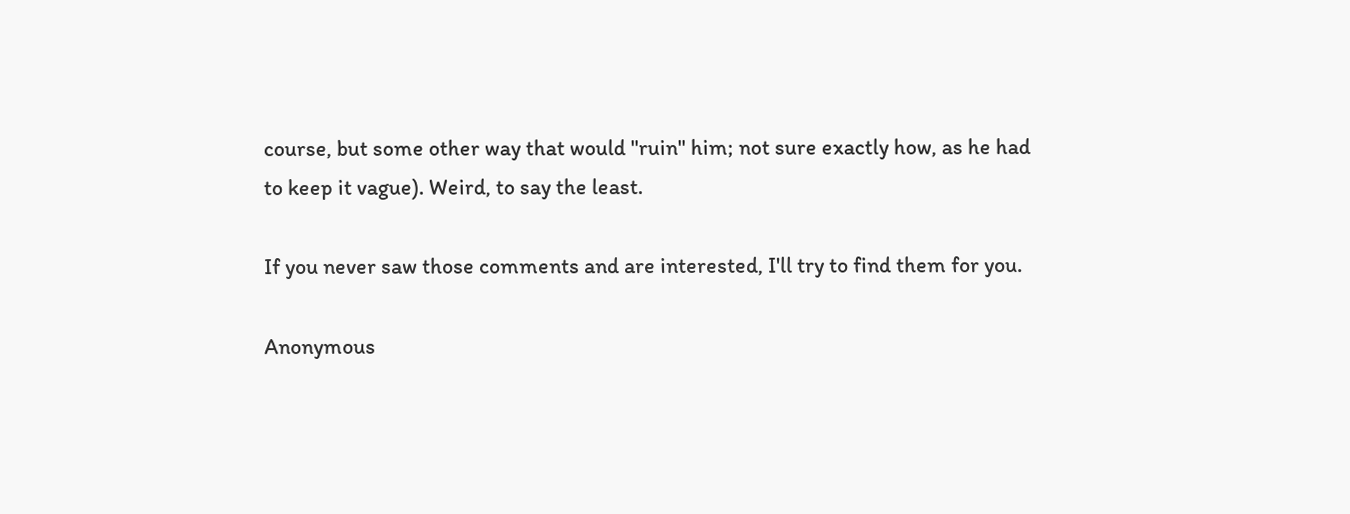course, but some other way that would "ruin" him; not sure exactly how, as he had to keep it vague). Weird, to say the least.

If you never saw those comments and are interested, I'll try to find them for you.

Anonymous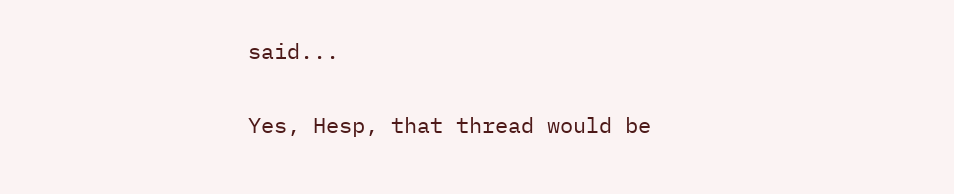said...

Yes, Hesp, that thread would be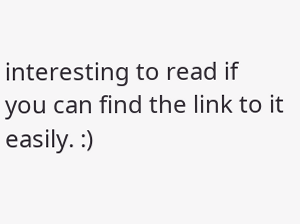interesting to read if you can find the link to it easily. :)